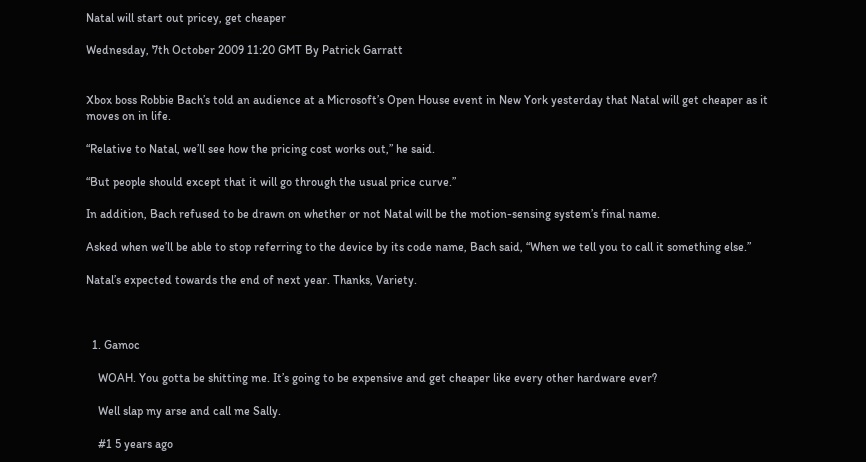Natal will start out pricey, get cheaper

Wednesday, 7th October 2009 11:20 GMT By Patrick Garratt


Xbox boss Robbie Bach’s told an audience at a Microsoft’s Open House event in New York yesterday that Natal will get cheaper as it moves on in life.

“Relative to Natal, we’ll see how the pricing cost works out,” he said.

“But people should except that it will go through the usual price curve.”

In addition, Bach refused to be drawn on whether or not Natal will be the motion-sensing system’s final name.

Asked when we’ll be able to stop referring to the device by its code name, Bach said, “When we tell you to call it something else.”

Natal’s expected towards the end of next year. Thanks, Variety.



  1. Gamoc

    WOAH. You gotta be shitting me. It’s going to be expensive and get cheaper like every other hardware ever?

    Well slap my arse and call me Sally.

    #1 5 years ago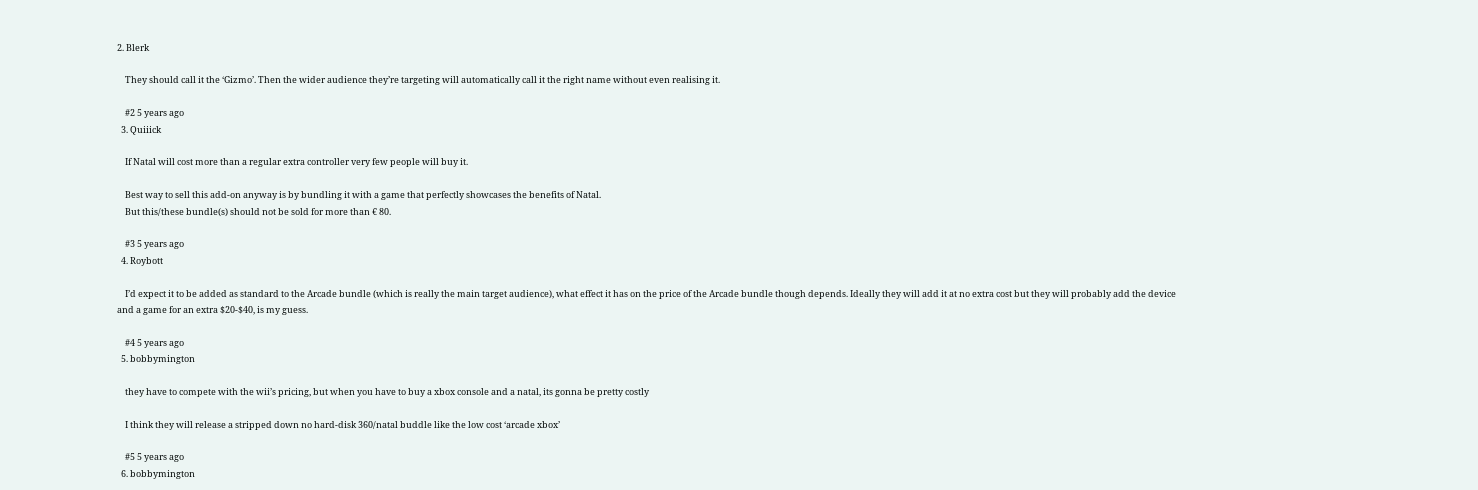2. Blerk

    They should call it the ‘Gizmo’. Then the wider audience they’re targeting will automatically call it the right name without even realising it.

    #2 5 years ago
  3. Quiiick

    If Natal will cost more than a regular extra controller very few people will buy it.

    Best way to sell this add-on anyway is by bundling it with a game that perfectly showcases the benefits of Natal.
    But this/these bundle(s) should not be sold for more than € 80.

    #3 5 years ago
  4. Roybott

    I’d expect it to be added as standard to the Arcade bundle (which is really the main target audience), what effect it has on the price of the Arcade bundle though depends. Ideally they will add it at no extra cost but they will probably add the device and a game for an extra $20-$40, is my guess.

    #4 5 years ago
  5. bobbymington

    they have to compete with the wii’s pricing, but when you have to buy a xbox console and a natal, its gonna be pretty costly

    I think they will release a stripped down no hard-disk 360/natal buddle like the low cost ‘arcade xbox’

    #5 5 years ago
  6. bobbymington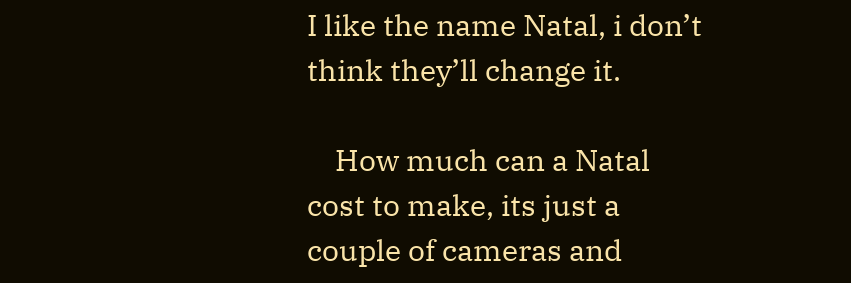I like the name Natal, i don’t think they’ll change it.

    How much can a Natal cost to make, its just a couple of cameras and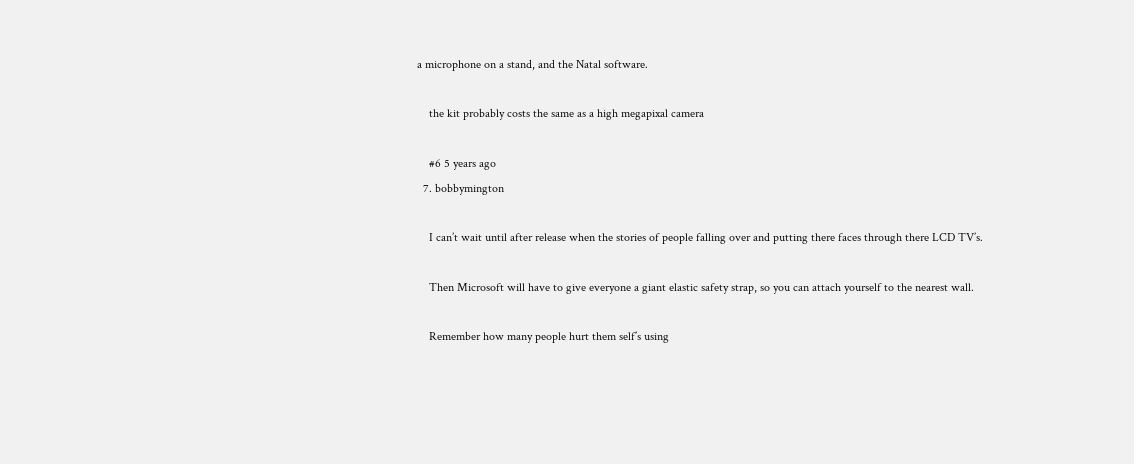a microphone on a stand, and the Natal software.

    the kit probably costs the same as a high megapixal camera

    #6 5 years ago
  7. bobbymington

    I can’t wait until after release when the stories of people falling over and putting there faces through there LCD TV’s.

    Then Microsoft will have to give everyone a giant elastic safety strap, so you can attach yourself to the nearest wall.

    Remember how many people hurt them self’s using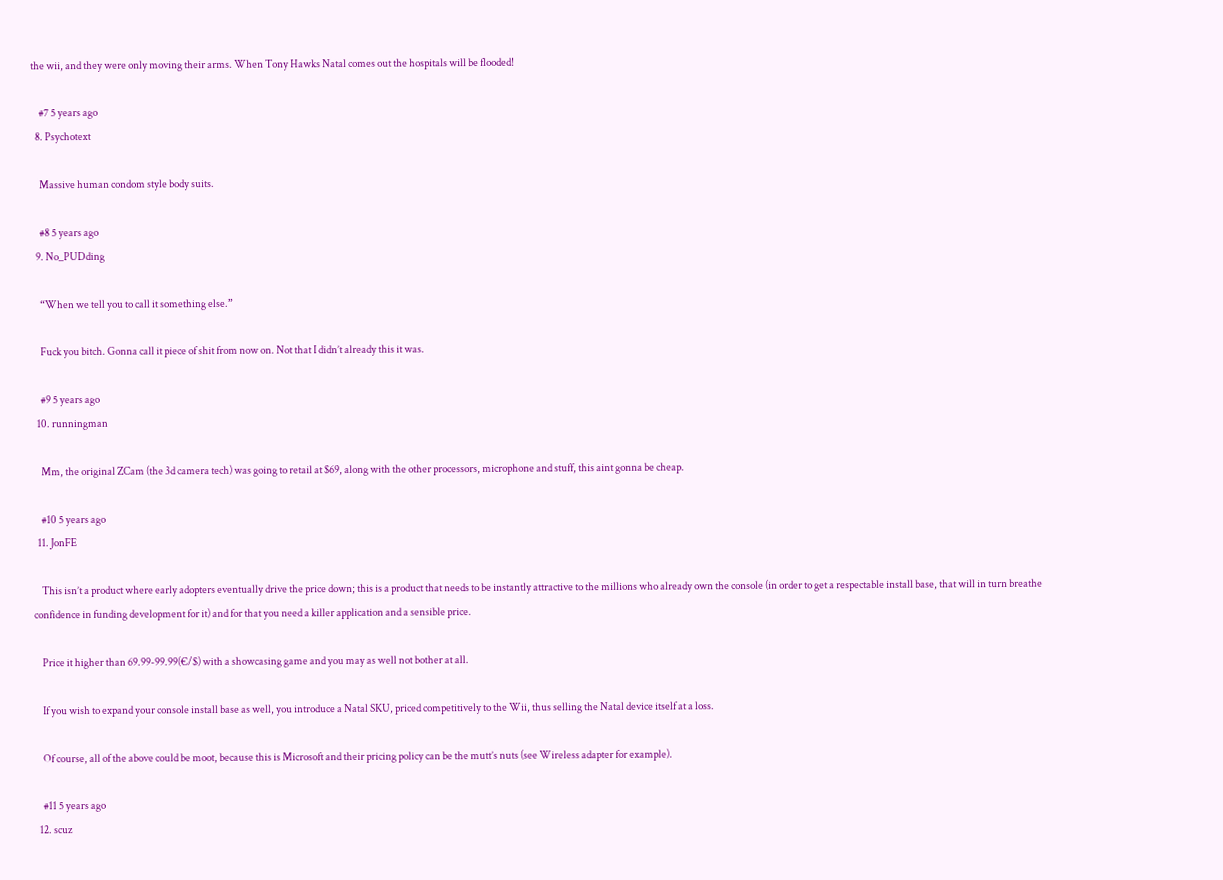the wii, and they were only moving their arms. When Tony Hawks Natal comes out the hospitals will be flooded!

    #7 5 years ago
  8. Psychotext

    Massive human condom style body suits.

    #8 5 years ago
  9. No_PUDding

    “When we tell you to call it something else.”

    Fuck you bitch. Gonna call it piece of shit from now on. Not that I didn’t already this it was.

    #9 5 years ago
  10. runningman

    Mm, the original ZCam (the 3d camera tech) was going to retail at $69, along with the other processors, microphone and stuff, this aint gonna be cheap.

    #10 5 years ago
  11. JonFE

    This isn’t a product where early adopters eventually drive the price down; this is a product that needs to be instantly attractive to the millions who already own the console (in order to get a respectable install base, that will in turn breathe confidence in funding development for it) and for that you need a killer application and a sensible price.

    Price it higher than 69.99-99.99(€/$) with a showcasing game and you may as well not bother at all.

    If you wish to expand your console install base as well, you introduce a Natal SKU, priced competitively to the Wii, thus selling the Natal device itself at a loss.

    Of course, all of the above could be moot, because this is Microsoft and their pricing policy can be the mutt’s nuts (see Wireless adapter for example).

    #11 5 years ago
  12. scuz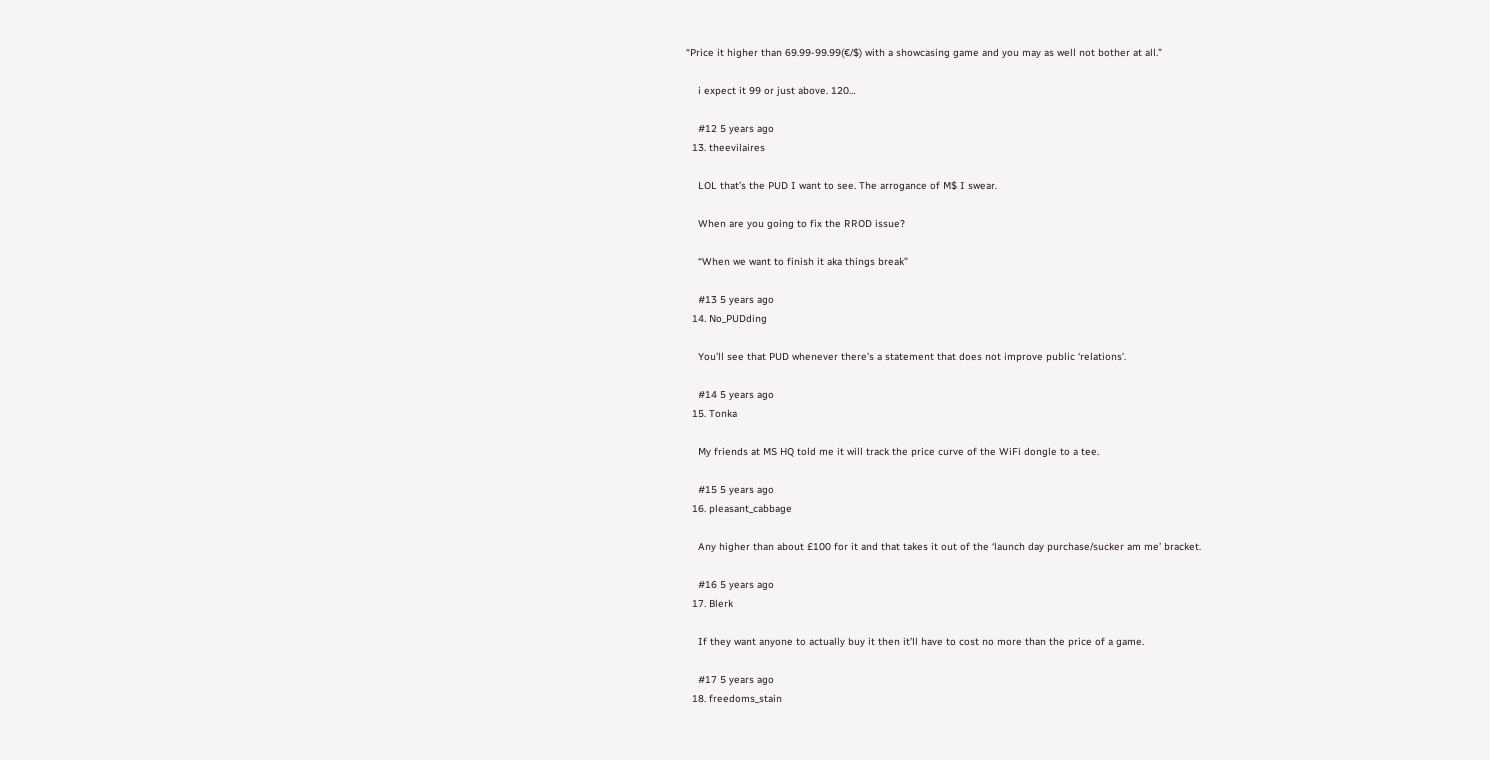“Price it higher than 69.99-99.99(€/$) with a showcasing game and you may as well not bother at all.”

    i expect it 99 or just above. 120…

    #12 5 years ago
  13. theevilaires

    LOL that’s the PUD I want to see. The arrogance of M$ I swear.

    When are you going to fix the RROD issue?

    “When we want to finish it aka things break”

    #13 5 years ago
  14. No_PUDding

    You’ll see that PUD whenever there’s a statement that does not improve public ‘relations’.

    #14 5 years ago
  15. Tonka

    My friends at MS HQ told me it will track the price curve of the WiFi dongle to a tee.

    #15 5 years ago
  16. pleasant_cabbage

    Any higher than about £100 for it and that takes it out of the ‘launch day purchase/sucker am me’ bracket.

    #16 5 years ago
  17. Blerk

    If they want anyone to actually buy it then it’ll have to cost no more than the price of a game.

    #17 5 years ago
  18. freedoms_stain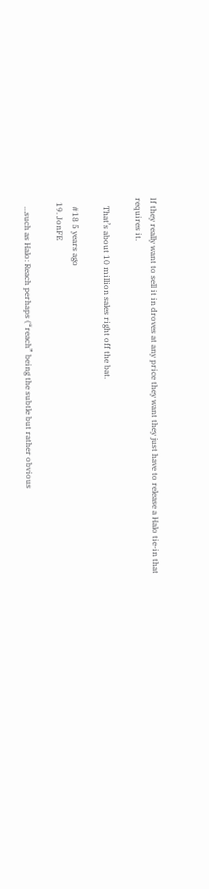If they really want to sell it in droves at any price they want they just have to release a Halo tie-in that requires it.

    That’s about 10 million sales right off the bat.

    #18 5 years ago
  19. JonFE

    …such as Halo: Reach perhaps (“reach” being the subtle but rather obvious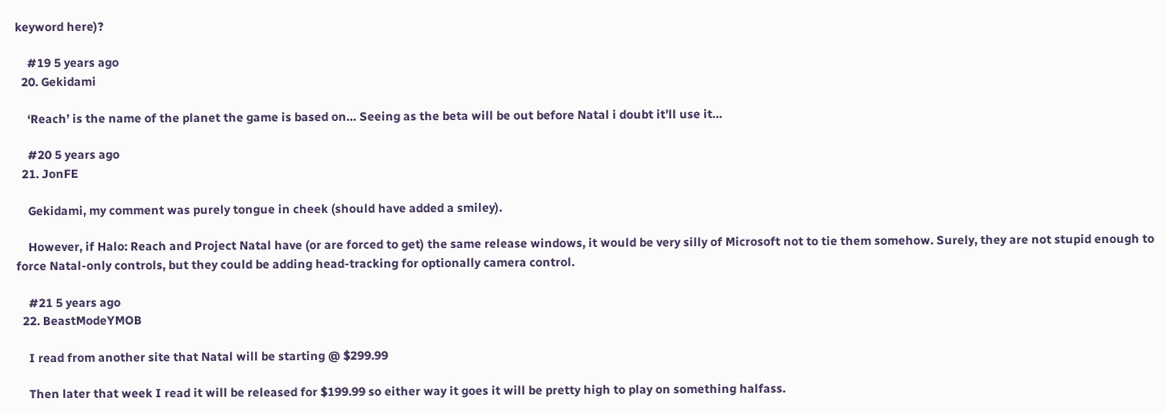keyword here)?

    #19 5 years ago
  20. Gekidami

    ‘Reach’ is the name of the planet the game is based on… Seeing as the beta will be out before Natal i doubt it’ll use it…

    #20 5 years ago
  21. JonFE

    Gekidami, my comment was purely tongue in cheek (should have added a smiley).

    However, if Halo: Reach and Project Natal have (or are forced to get) the same release windows, it would be very silly of Microsoft not to tie them somehow. Surely, they are not stupid enough to force Natal-only controls, but they could be adding head-tracking for optionally camera control.

    #21 5 years ago
  22. BeastModeYMOB

    I read from another site that Natal will be starting @ $299.99

    Then later that week I read it will be released for $199.99 so either way it goes it will be pretty high to play on something halfass.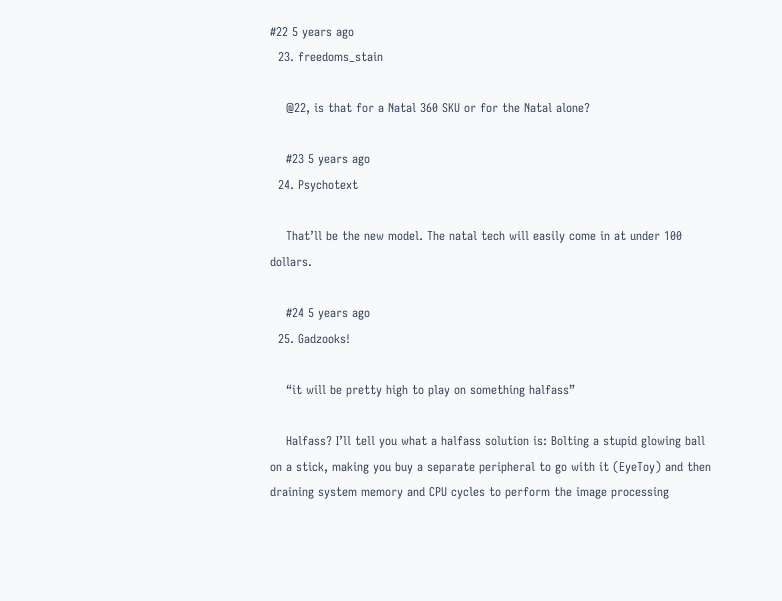#22 5 years ago
  23. freedoms_stain

    @22, is that for a Natal 360 SKU or for the Natal alone?

    #23 5 years ago
  24. Psychotext

    That’ll be the new model. The natal tech will easily come in at under 100 dollars.

    #24 5 years ago
  25. Gadzooks!

    “it will be pretty high to play on something halfass”

    Halfass? I’ll tell you what a halfass solution is: Bolting a stupid glowing ball on a stick, making you buy a separate peripheral to go with it (EyeToy) and then draining system memory and CPU cycles to perform the image processing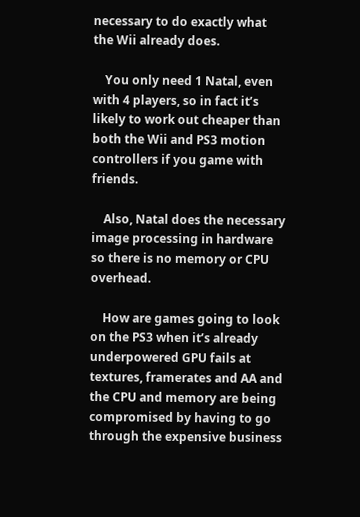necessary to do exactly what the Wii already does.

    You only need 1 Natal, even with 4 players, so in fact it’s likely to work out cheaper than both the Wii and PS3 motion controllers if you game with friends.

    Also, Natal does the necessary image processing in hardware so there is no memory or CPU overhead.

    How are games going to look on the PS3 when it’s already underpowered GPU fails at textures, framerates and AA and the CPU and memory are being compromised by having to go through the expensive business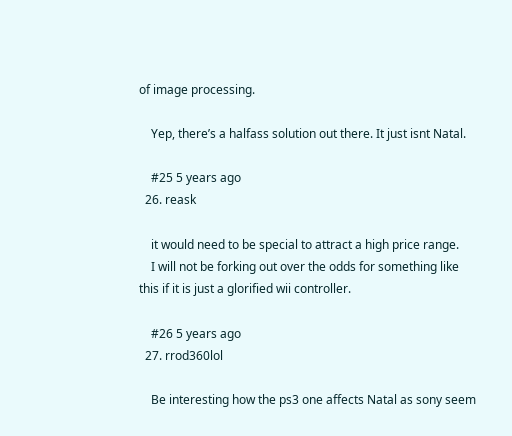of image processing.

    Yep, there’s a halfass solution out there. It just isnt Natal.

    #25 5 years ago
  26. reask

    it would need to be special to attract a high price range.
    I will not be forking out over the odds for something like this if it is just a glorified wii controller.

    #26 5 years ago
  27. rrod360lol

    Be interesting how the ps3 one affects Natal as sony seem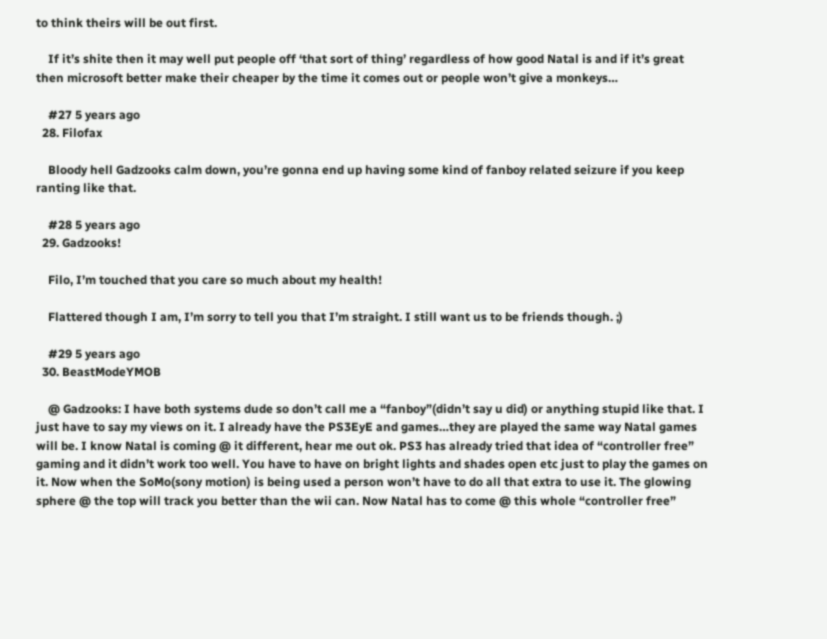to think theirs will be out first.

    If it’s shite then it may well put people off ‘that sort of thing’ regardless of how good Natal is and if it’s great then microsoft better make their cheaper by the time it comes out or people won’t give a monkeys…

    #27 5 years ago
  28. Filofax

    Bloody hell Gadzooks calm down, you’re gonna end up having some kind of fanboy related seizure if you keep ranting like that.

    #28 5 years ago
  29. Gadzooks!

    Filo, I’m touched that you care so much about my health!

    Flattered though I am, I’m sorry to tell you that I’m straight. I still want us to be friends though. ;)

    #29 5 years ago
  30. BeastModeYMOB

    @ Gadzooks: I have both systems dude so don’t call me a “fanboy”(didn’t say u did) or anything stupid like that. I just have to say my views on it. I already have the PS3EyE and games…they are played the same way Natal games will be. I know Natal is coming @ it different, hear me out ok. PS3 has already tried that idea of “controller free” gaming and it didn’t work too well. You have to have on bright lights and shades open etc just to play the games on it. Now when the SoMo(sony motion) is being used a person won’t have to do all that extra to use it. The glowing sphere @ the top will track you better than the wii can. Now Natal has to come @ this whole “controller free”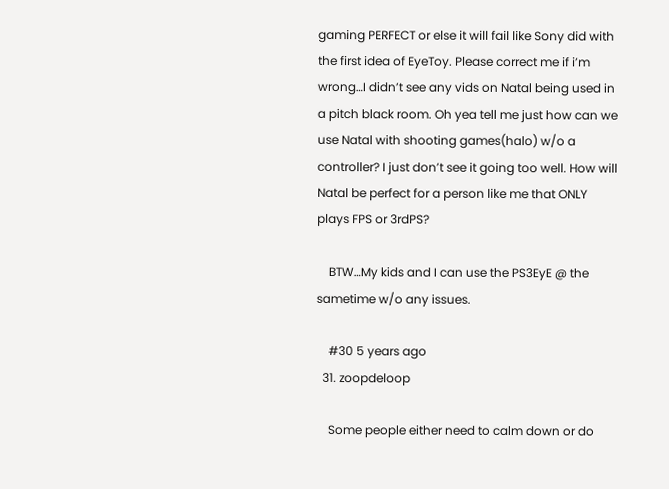gaming PERFECT or else it will fail like Sony did with the first idea of EyeToy. Please correct me if i’m wrong…I didn’t see any vids on Natal being used in a pitch black room. Oh yea tell me just how can we use Natal with shooting games(halo) w/o a controller? I just don’t see it going too well. How will Natal be perfect for a person like me that ONLY plays FPS or 3rdPS?

    BTW…My kids and I can use the PS3EyE @ the sametime w/o any issues.

    #30 5 years ago
  31. zoopdeloop

    Some people either need to calm down or do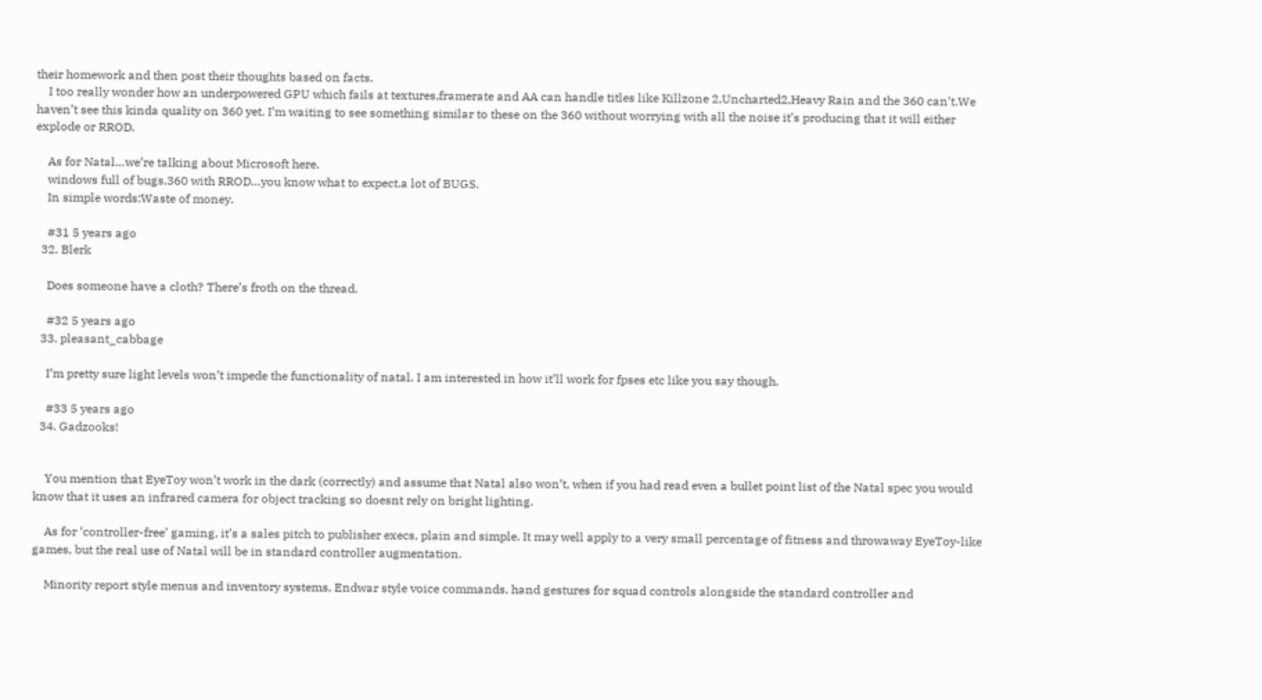their homework and then post their thoughts based on facts.
    I too really wonder how an underpowered GPU which fails at textures,framerate and AA can handle titles like Killzone 2,Uncharted2,Heavy Rain and the 360 can’t.We haven’t see this kinda quality on 360 yet. I’m waiting to see something similar to these on the 360 without worrying with all the noise it’s producing that it will either explode or RROD.

    As for Natal…we’re talking about Microsoft here.
    windows full of bugs,360 with RROD…you know what to expect.a lot of BUGS.
    In simple words:Waste of money.

    #31 5 years ago
  32. Blerk

    Does someone have a cloth? There’s froth on the thread.

    #32 5 years ago
  33. pleasant_cabbage

    I’m pretty sure light levels won’t impede the functionality of natal. I am interested in how it’ll work for fpses etc like you say though.

    #33 5 years ago
  34. Gadzooks!


    You mention that EyeToy won’t work in the dark (correctly) and assume that Natal also won’t, when if you had read even a bullet point list of the Natal spec you would know that it uses an infrared camera for object tracking so doesnt rely on bright lighting.

    As for ‘controller-free’ gaming, it’s a sales pitch to publisher execs, plain and simple. It may well apply to a very small percentage of fitness and throwaway EyeToy-like games, but the real use of Natal will be in standard controller augmentation.

    Minority report style menus and inventory systems, Endwar style voice commands, hand gestures for squad controls alongside the standard controller and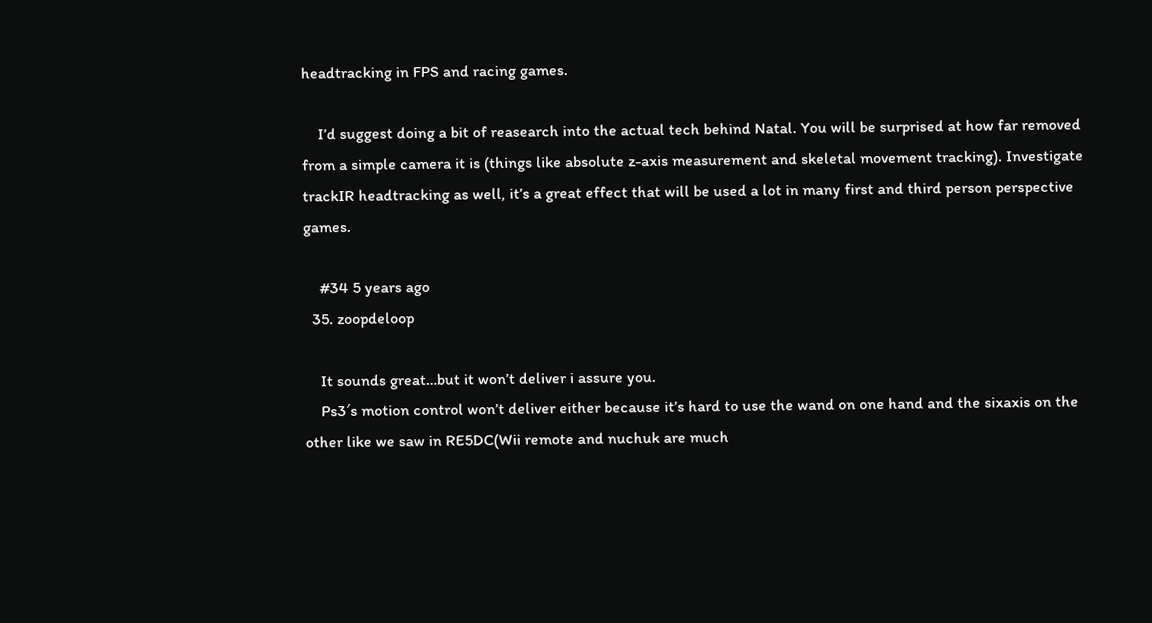headtracking in FPS and racing games.

    I’d suggest doing a bit of reasearch into the actual tech behind Natal. You will be surprised at how far removed from a simple camera it is (things like absolute z-axis measurement and skeletal movement tracking). Investigate trackIR headtracking as well, it’s a great effect that will be used a lot in many first and third person perspective games.

    #34 5 years ago
  35. zoopdeloop

    It sounds great…but it won’t deliver i assure you.
    Ps3′s motion control won’t deliver either because it’s hard to use the wand on one hand and the sixaxis on the other like we saw in RE5DC(Wii remote and nuchuk are much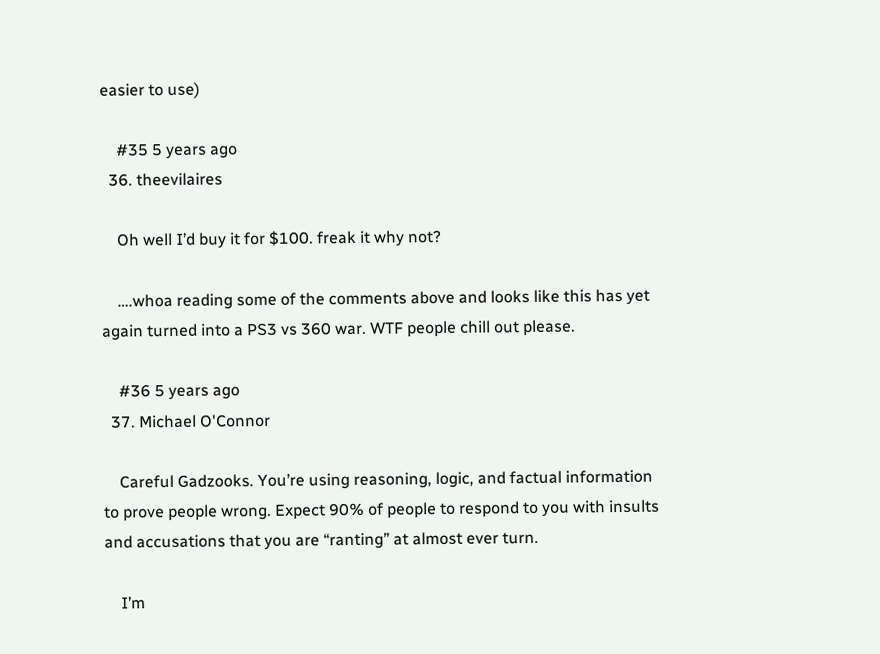easier to use)

    #35 5 years ago
  36. theevilaires

    Oh well I’d buy it for $100. freak it why not?

    ….whoa reading some of the comments above and looks like this has yet again turned into a PS3 vs 360 war. WTF people chill out please.

    #36 5 years ago
  37. Michael O'Connor

    Careful Gadzooks. You’re using reasoning, logic, and factual information to prove people wrong. Expect 90% of people to respond to you with insults and accusations that you are “ranting” at almost ever turn.

    I’m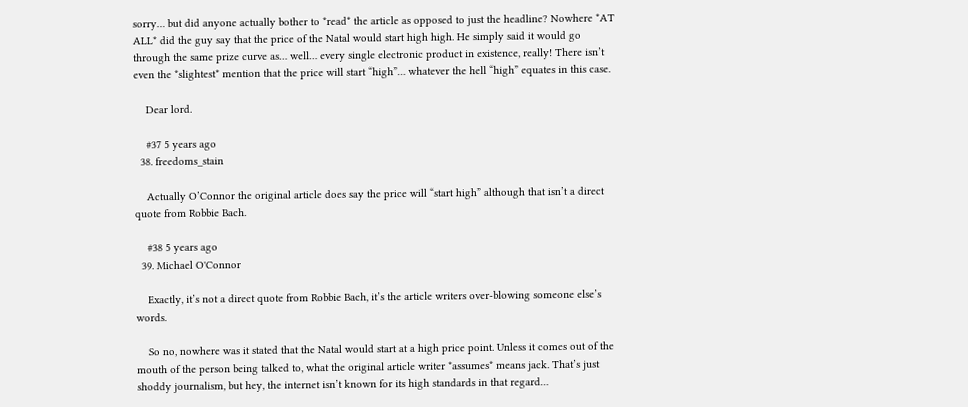sorry… but did anyone actually bother to *read* the article as opposed to just the headline? Nowhere *AT ALL* did the guy say that the price of the Natal would start high high. He simply said it would go through the same prize curve as… well… every single electronic product in existence, really! There isn’t even the *slightest* mention that the price will start “high”… whatever the hell “high” equates in this case.

    Dear lord.

    #37 5 years ago
  38. freedoms_stain

    Actually O’Connor the original article does say the price will “start high” although that isn’t a direct quote from Robbie Bach.

    #38 5 years ago
  39. Michael O'Connor

    Exactly, it’s not a direct quote from Robbie Bach, it’s the article writers over-blowing someone else’s words.

    So no, nowhere was it stated that the Natal would start at a high price point. Unless it comes out of the mouth of the person being talked to, what the original article writer *assumes* means jack. That’s just shoddy journalism, but hey, the internet isn’t known for its high standards in that regard…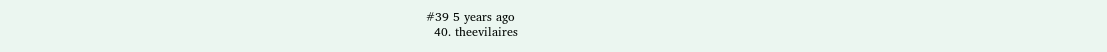#39 5 years ago
  40. theevilaires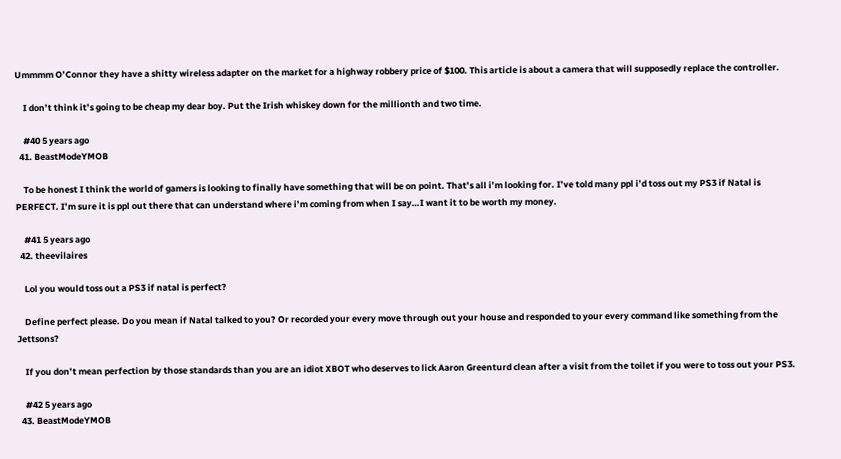Ummmm O’Connor they have a shitty wireless adapter on the market for a highway robbery price of $100. This article is about a camera that will supposedly replace the controller.

    I don’t think it’s going to be cheap my dear boy. Put the Irish whiskey down for the millionth and two time.

    #40 5 years ago
  41. BeastModeYMOB

    To be honest I think the world of gamers is looking to finally have something that will be on point. That’s all i’m looking for. I’ve told many ppl i’d toss out my PS3 if Natal is PERFECT. I’m sure it is ppl out there that can understand where i’m coming from when I say…I want it to be worth my money.

    #41 5 years ago
  42. theevilaires

    Lol you would toss out a PS3 if natal is perfect?

    Define perfect please. Do you mean if Natal talked to you? Or recorded your every move through out your house and responded to your every command like something from the Jettsons?

    If you don’t mean perfection by those standards than you are an idiot XBOT who deserves to lick Aaron Greenturd clean after a visit from the toilet if you were to toss out your PS3.

    #42 5 years ago
  43. BeastModeYMOB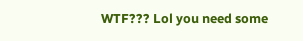WTF??? Lol you need some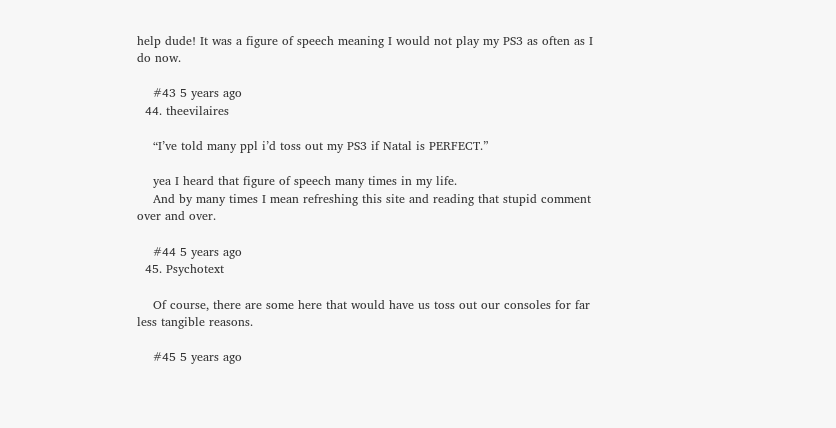help dude! It was a figure of speech meaning I would not play my PS3 as often as I do now.

    #43 5 years ago
  44. theevilaires

    “I’ve told many ppl i’d toss out my PS3 if Natal is PERFECT.”

    yea I heard that figure of speech many times in my life.
    And by many times I mean refreshing this site and reading that stupid comment over and over.

    #44 5 years ago
  45. Psychotext

    Of course, there are some here that would have us toss out our consoles for far less tangible reasons.

    #45 5 years ago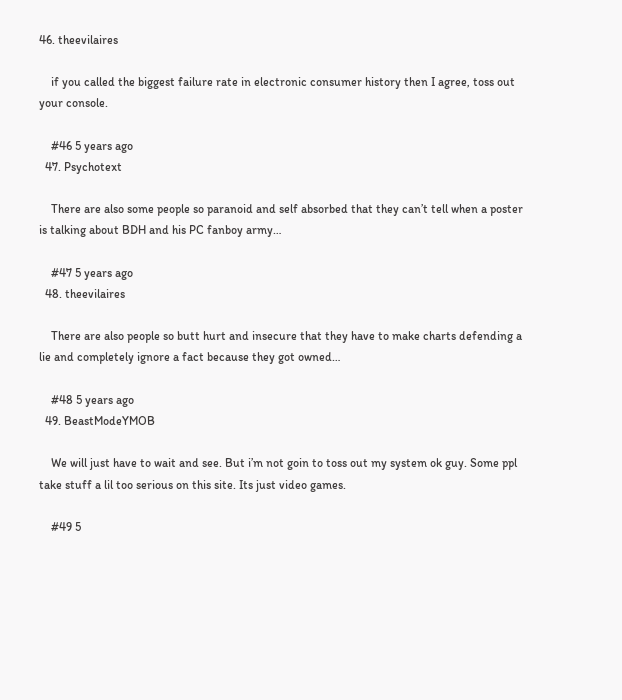46. theevilaires

    if you called the biggest failure rate in electronic consumer history then I agree, toss out your console.

    #46 5 years ago
  47. Psychotext

    There are also some people so paranoid and self absorbed that they can’t tell when a poster is talking about BDH and his PC fanboy army…

    #47 5 years ago
  48. theevilaires

    There are also people so butt hurt and insecure that they have to make charts defending a lie and completely ignore a fact because they got owned…

    #48 5 years ago
  49. BeastModeYMOB

    We will just have to wait and see. But i’m not goin to toss out my system ok guy. Some ppl take stuff a lil too serious on this site. Its just video games.

    #49 5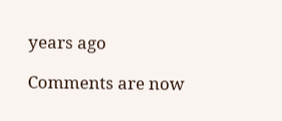years ago

Comments are now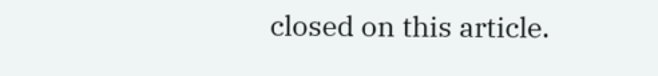closed on this article.